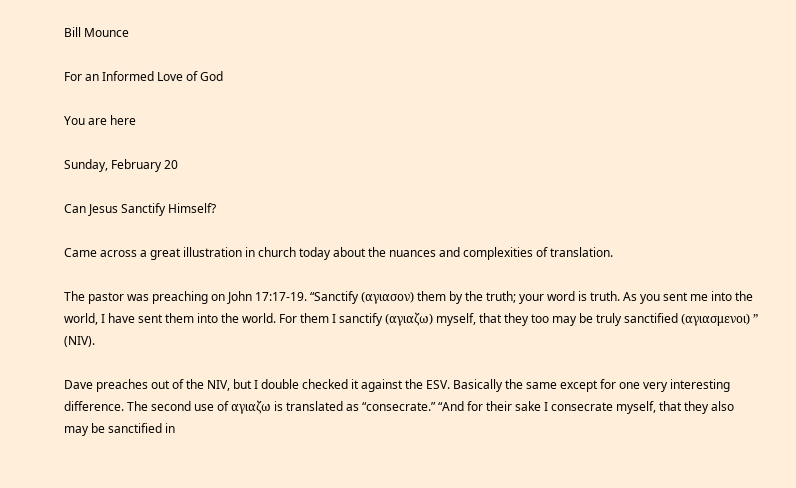Bill Mounce

For an Informed Love of God

You are here

Sunday, February 20

Can Jesus Sanctify Himself?

Came across a great illustration in church today about the nuances and complexities of translation.

The pastor was preaching on John 17:17-19. “Sanctify (αγιασον) them by the truth; your word is truth. As you sent me into the world, I have sent them into the world. For them I sanctify (αγιαζω) myself, that they too may be truly sanctified (αγιασμενοι) ” (NIV).

Dave preaches out of the NIV, but I double checked it against the ESV. Basically the same except for one very interesting difference. The second use of αγιαζω is translated as “consecrate.” “And for their sake I consecrate myself, that they also may be sanctified in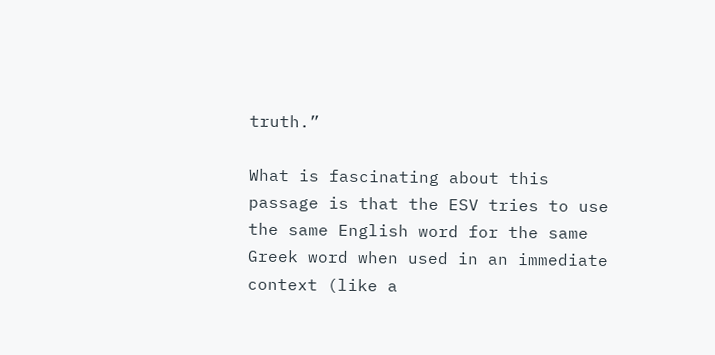truth.”

What is fascinating about this passage is that the ESV tries to use the same English word for the same Greek word when used in an immediate context (like a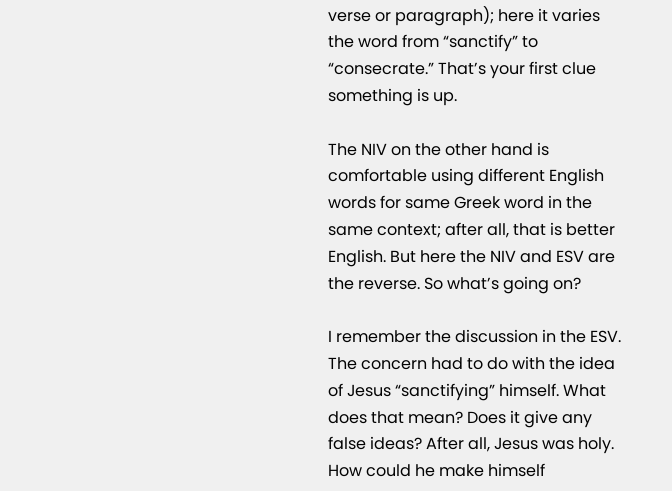verse or paragraph); here it varies the word from “sanctify” to “consecrate.” That’s your first clue something is up.

The NIV on the other hand is comfortable using different English words for same Greek word in the same context; after all, that is better English. But here the NIV and ESV are the reverse. So what’s going on?

I remember the discussion in the ESV. The concern had to do with the idea of Jesus “sanctifying” himself. What does that mean? Does it give any false ideas? After all, Jesus was holy. How could he make himself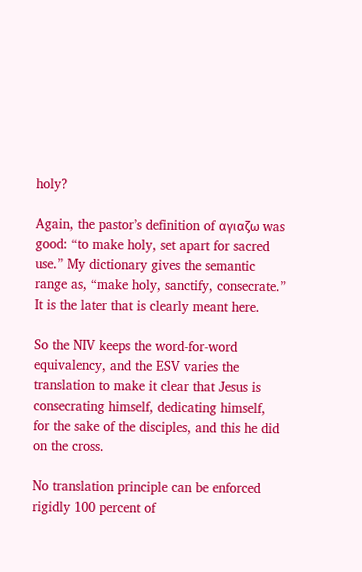holy?

Again, the pastor’s definition of αγιαζω was good: “to make holy, set apart for sacred use.” My dictionary gives the semantic range as, “make holy, sanctify, consecrate.” It is the later that is clearly meant here.

So the NIV keeps the word-for-word equivalency, and the ESV varies the translation to make it clear that Jesus is consecrating himself, dedicating himself, for the sake of the disciples, and this he did on the cross.

No translation principle can be enforced rigidly 100 percent of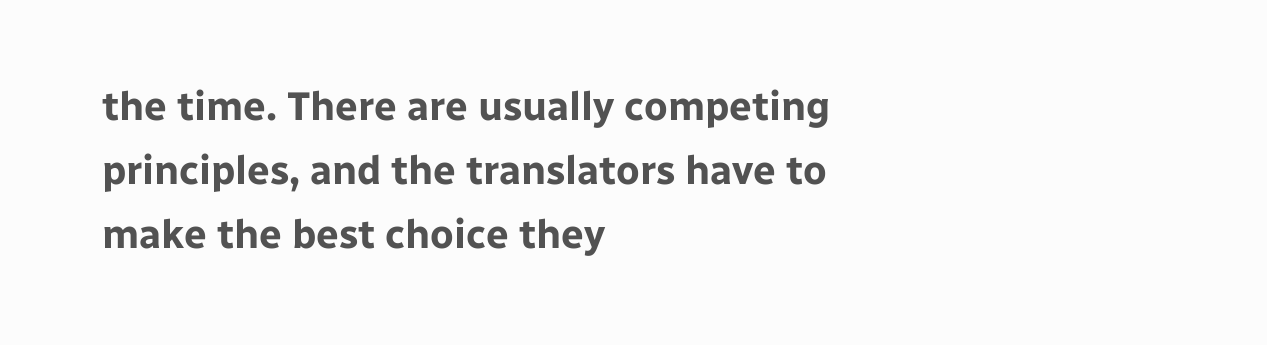the time. There are usually competing principles, and the translators have to make the best choice they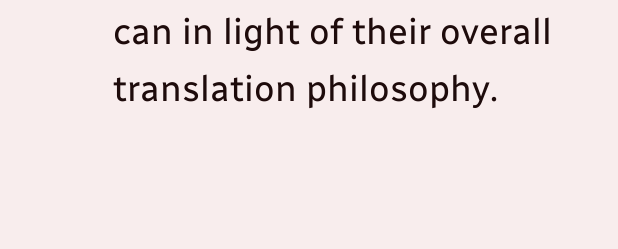can in light of their overall translation philosophy.